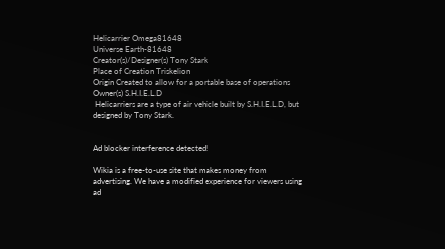Helicarrier Omega81648
Universe Earth-81648
Creator(s)/Designer(s) Tony Stark
Place of Creation Triskelion
Origin Created to allow for a portable base of operations
Owner(s) S.H.I.E.L.D
 Helicarriers are a type of air vehicle built by S.H.I.E.L.D, but designed by Tony Stark.


Ad blocker interference detected!

Wikia is a free-to-use site that makes money from advertising. We have a modified experience for viewers using ad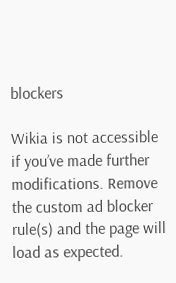blockers

Wikia is not accessible if you’ve made further modifications. Remove the custom ad blocker rule(s) and the page will load as expected.